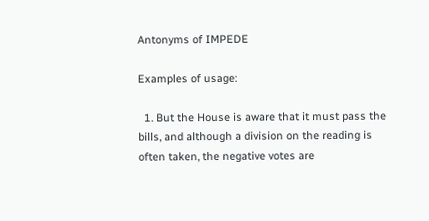Antonyms of IMPEDE

Examples of usage:

  1. But the House is aware that it must pass the bills, and although a division on the reading is often taken, the negative votes are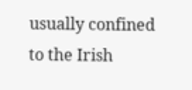usually confined to the Irish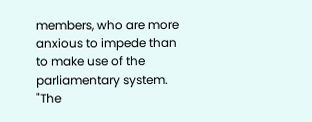members, who are more anxious to impede than to make use of the parliamentary system. "The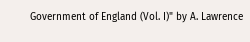Government of England (Vol. I)" by A. Lawrence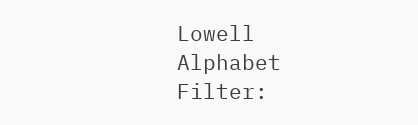Lowell
Alphabet Filter: